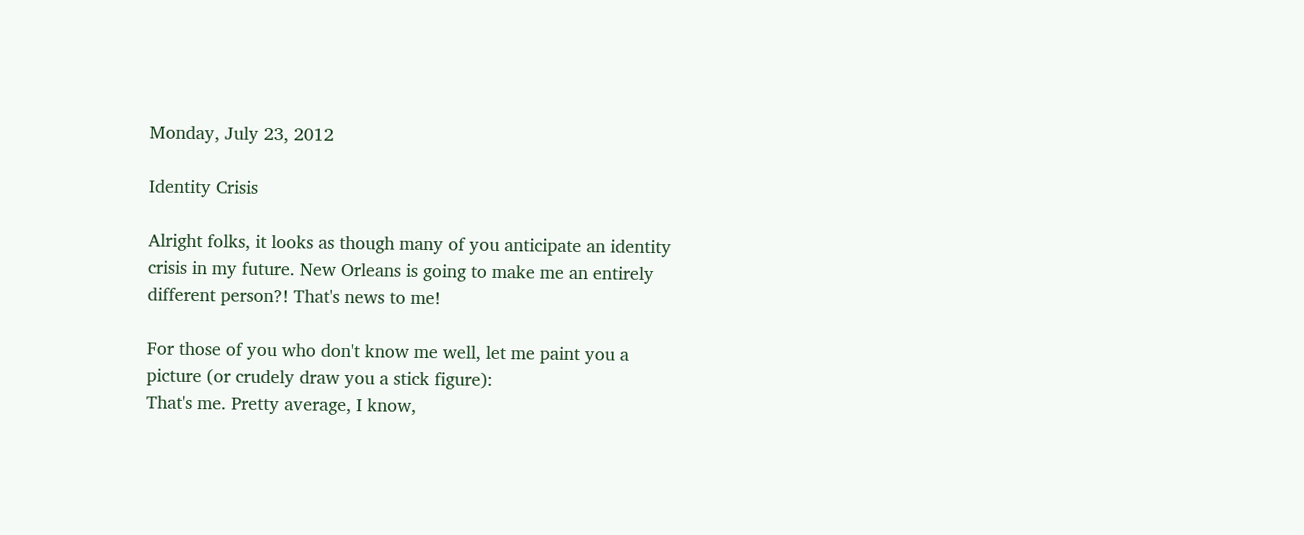Monday, July 23, 2012

Identity Crisis

Alright folks, it looks as though many of you anticipate an identity crisis in my future. New Orleans is going to make me an entirely different person?! That's news to me!

For those of you who don't know me well, let me paint you a picture (or crudely draw you a stick figure):
That's me. Pretty average, I know,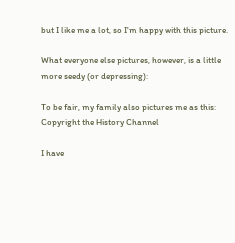but I like me a lot, so I'm happy with this picture.

What everyone else pictures, however, is a little more seedy (or depressing):

To be fair, my family also pictures me as this:
Copyright the History Channel

I have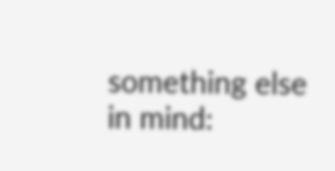something else in mind: